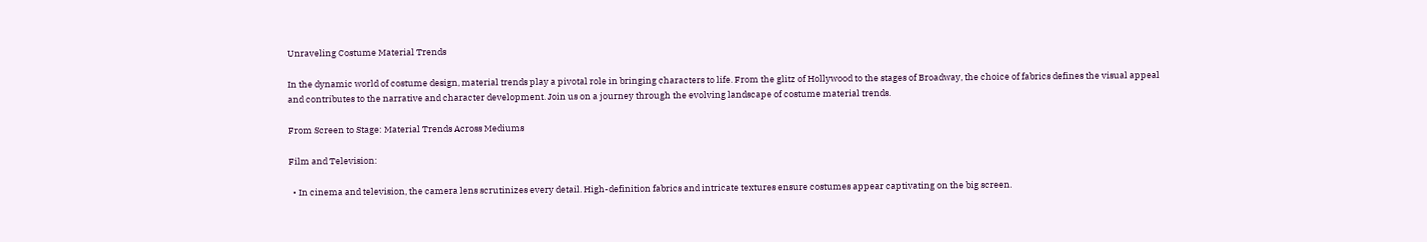Unraveling Costume Material Trends

In the dynamic world of costume design, material trends play a pivotal role in bringing characters to life. From the glitz of Hollywood to the stages of Broadway, the choice of fabrics defines the visual appeal and contributes to the narrative and character development. Join us on a journey through the evolving landscape of costume material trends.

From Screen to Stage: Material Trends Across Mediums

Film and Television:

  • In cinema and television, the camera lens scrutinizes every detail. High-definition fabrics and intricate textures ensure costumes appear captivating on the big screen.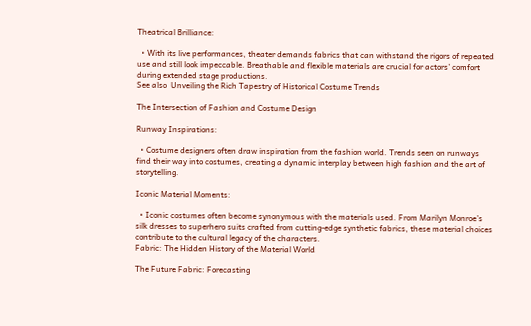Theatrical Brilliance:

  • With its live performances, theater demands fabrics that can withstand the rigors of repeated use and still look impeccable. Breathable and flexible materials are crucial for actors’ comfort during extended stage productions.
See also  Unveiling the Rich Tapestry of Historical Costume Trends

The Intersection of Fashion and Costume Design

Runway Inspirations:

  • Costume designers often draw inspiration from the fashion world. Trends seen on runways find their way into costumes, creating a dynamic interplay between high fashion and the art of storytelling.

Iconic Material Moments:

  • Iconic costumes often become synonymous with the materials used. From Marilyn Monroe’s silk dresses to superhero suits crafted from cutting-edge synthetic fabrics, these material choices contribute to the cultural legacy of the characters.
Fabric: The Hidden History of the Material World

The Future Fabric: Forecasting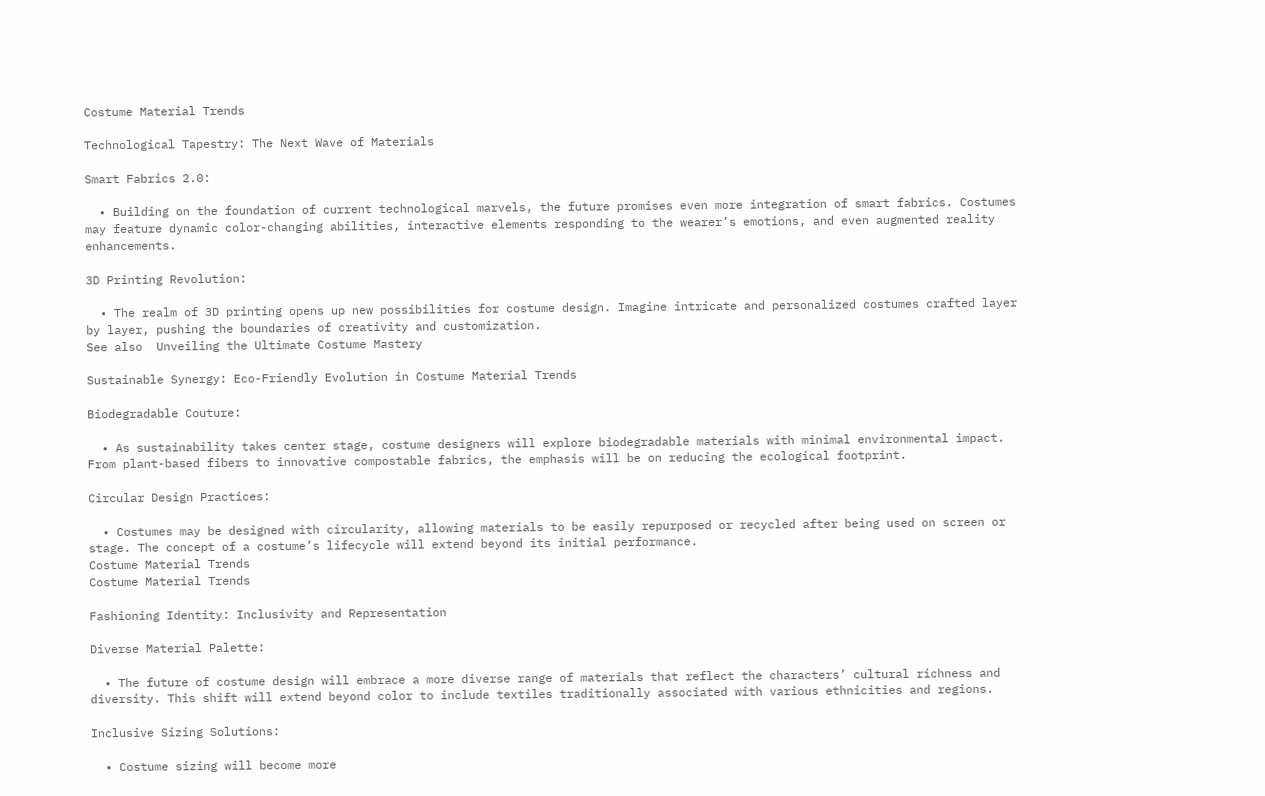Costume Material Trends

Technological Tapestry: The Next Wave of Materials

Smart Fabrics 2.0:

  • Building on the foundation of current technological marvels, the future promises even more integration of smart fabrics. Costumes may feature dynamic color-changing abilities, interactive elements responding to the wearer’s emotions, and even augmented reality enhancements.

3D Printing Revolution:

  • The realm of 3D printing opens up new possibilities for costume design. Imagine intricate and personalized costumes crafted layer by layer, pushing the boundaries of creativity and customization.
See also  Unveiling the Ultimate Costume Mastery

Sustainable Synergy: Eco-Friendly Evolution in Costume Material Trends

Biodegradable Couture:

  • As sustainability takes center stage, costume designers will explore biodegradable materials with minimal environmental impact. From plant-based fibers to innovative compostable fabrics, the emphasis will be on reducing the ecological footprint.

Circular Design Practices:

  • Costumes may be designed with circularity, allowing materials to be easily repurposed or recycled after being used on screen or stage. The concept of a costume’s lifecycle will extend beyond its initial performance.
Costume Material Trends
Costume Material Trends

Fashioning Identity: Inclusivity and Representation

Diverse Material Palette:

  • The future of costume design will embrace a more diverse range of materials that reflect the characters’ cultural richness and diversity. This shift will extend beyond color to include textiles traditionally associated with various ethnicities and regions.

Inclusive Sizing Solutions:

  • Costume sizing will become more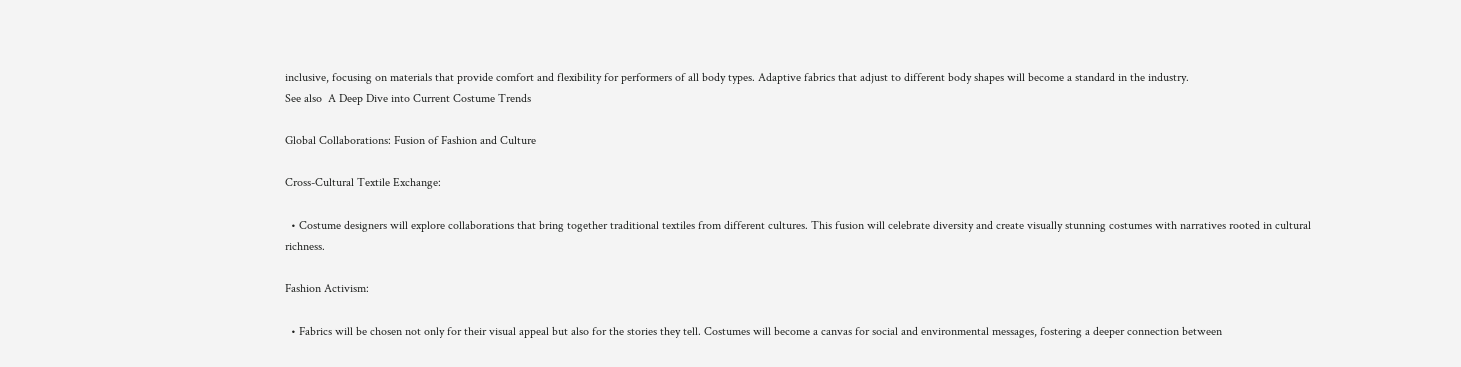inclusive, focusing on materials that provide comfort and flexibility for performers of all body types. Adaptive fabrics that adjust to different body shapes will become a standard in the industry.
See also  A Deep Dive into Current Costume Trends

Global Collaborations: Fusion of Fashion and Culture

Cross-Cultural Textile Exchange:

  • Costume designers will explore collaborations that bring together traditional textiles from different cultures. This fusion will celebrate diversity and create visually stunning costumes with narratives rooted in cultural richness.

Fashion Activism:

  • Fabrics will be chosen not only for their visual appeal but also for the stories they tell. Costumes will become a canvas for social and environmental messages, fostering a deeper connection between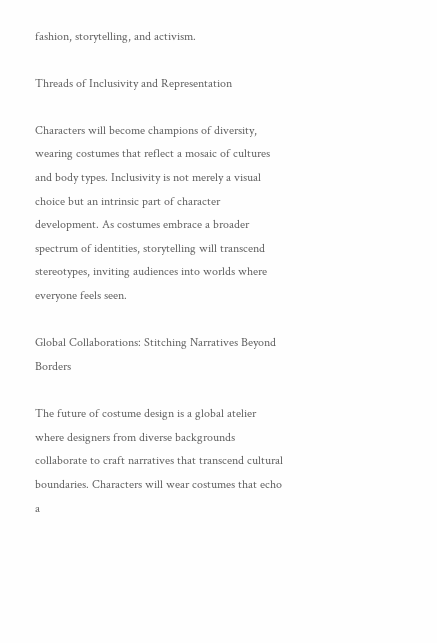fashion, storytelling, and activism.

Threads of Inclusivity and Representation

Characters will become champions of diversity, wearing costumes that reflect a mosaic of cultures and body types. Inclusivity is not merely a visual choice but an intrinsic part of character development. As costumes embrace a broader spectrum of identities, storytelling will transcend stereotypes, inviting audiences into worlds where everyone feels seen.

Global Collaborations: Stitching Narratives Beyond Borders

The future of costume design is a global atelier where designers from diverse backgrounds collaborate to craft narratives that transcend cultural boundaries. Characters will wear costumes that echo a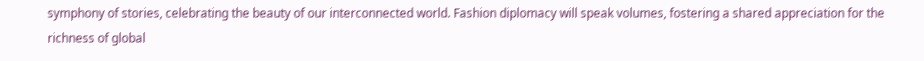symphony of stories, celebrating the beauty of our interconnected world. Fashion diplomacy will speak volumes, fostering a shared appreciation for the richness of global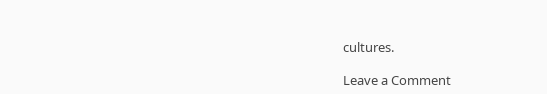cultures.

Leave a Comment